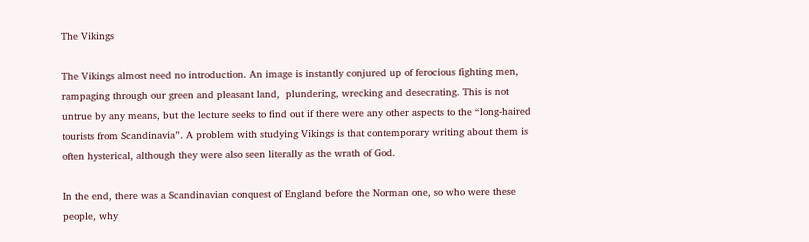The Vikings

The Vikings almost need no introduction. An image is instantly conjured up of ferocious fighting men,  rampaging through our green and pleasant land,  plundering, wrecking and desecrating. This is not untrue by any means, but the lecture seeks to find out if there were any other aspects to the “long-haired tourists from Scandinavia”. A problem with studying Vikings is that contemporary writing about them is often hysterical, although they were also seen literally as the wrath of God.

In the end, there was a Scandinavian conquest of England before the Norman one, so who were these people, why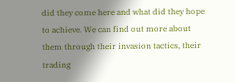did they come here and what did they hope to achieve. We can find out more about them through their invasion tactics, their trading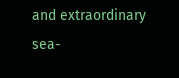and extraordinary sea-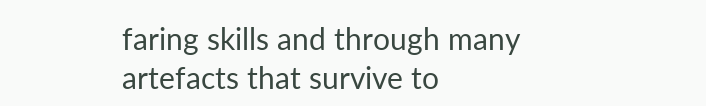faring skills and through many artefacts that survive to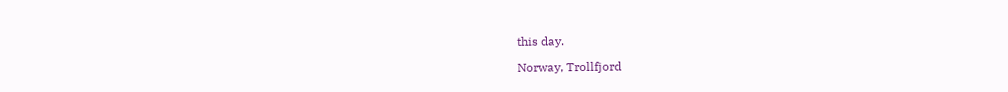this day.

Norway, Trollfjord